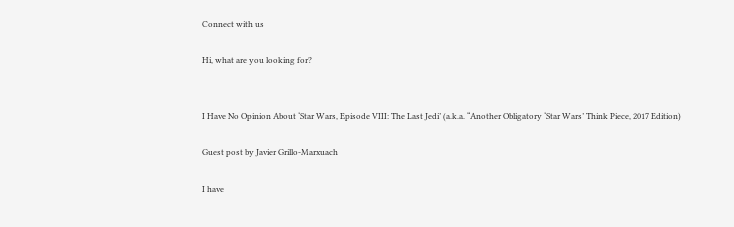Connect with us

Hi, what are you looking for?


I Have No Opinion About ‘Star Wars, Episode VIII: The Last Jedi’ (a.k.a. “Another Obligatory ‘Star Wars’ Think Piece, 2017 Edition)

Guest post by Javier Grillo-Marxuach

I have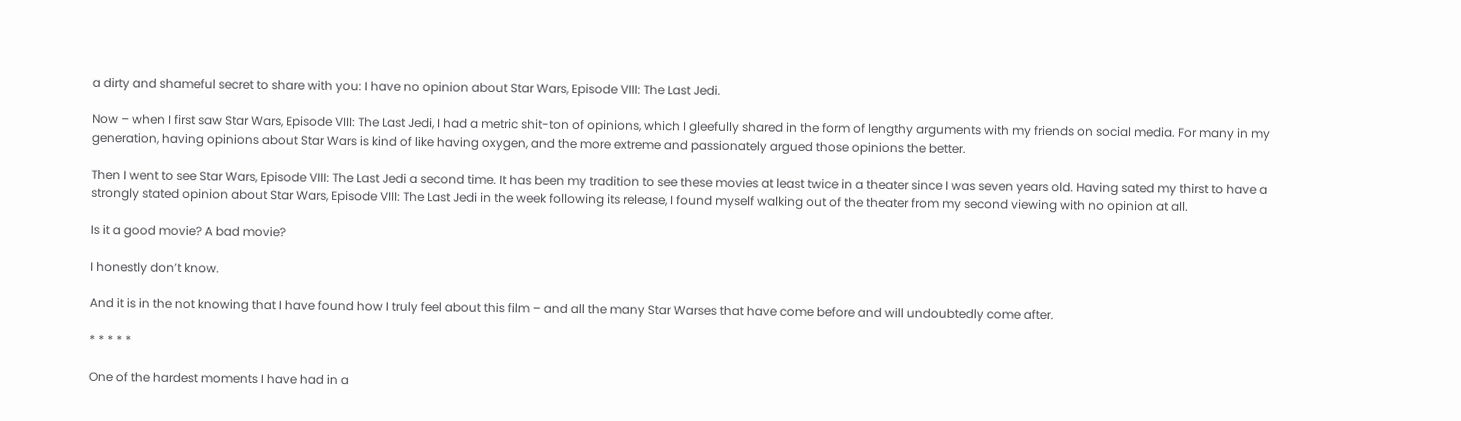a dirty and shameful secret to share with you: I have no opinion about Star Wars, Episode VIII: The Last Jedi.

Now – when I first saw Star Wars, Episode VIII: The Last Jedi, I had a metric shit-ton of opinions, which I gleefully shared in the form of lengthy arguments with my friends on social media. For many in my generation, having opinions about Star Wars is kind of like having oxygen, and the more extreme and passionately argued those opinions the better.

Then I went to see Star Wars, Episode VIII: The Last Jedi a second time. It has been my tradition to see these movies at least twice in a theater since I was seven years old. Having sated my thirst to have a strongly stated opinion about Star Wars, Episode VIII: The Last Jedi in the week following its release, I found myself walking out of the theater from my second viewing with no opinion at all.

Is it a good movie? A bad movie?

I honestly don’t know.

And it is in the not knowing that I have found how I truly feel about this film – and all the many Star Warses that have come before and will undoubtedly come after.

* * * * *

One of the hardest moments I have had in a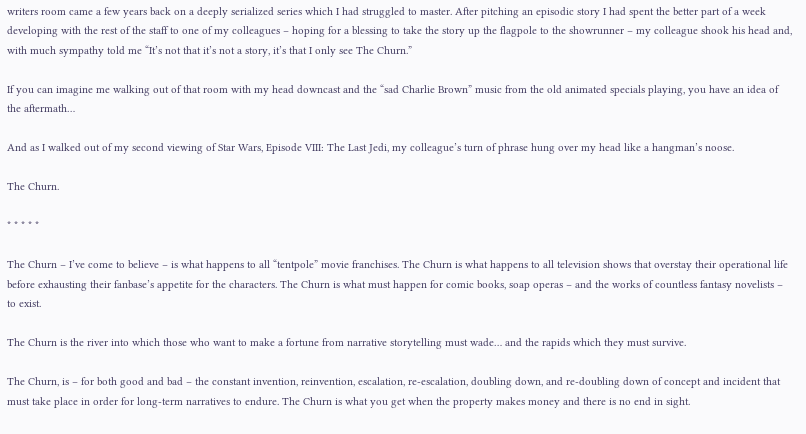writers room came a few years back on a deeply serialized series which I had struggled to master. After pitching an episodic story I had spent the better part of a week developing with the rest of the staff to one of my colleagues – hoping for a blessing to take the story up the flagpole to the showrunner – my colleague shook his head and, with much sympathy told me “It’s not that it’s not a story, it’s that I only see The Churn.”

If you can imagine me walking out of that room with my head downcast and the “sad Charlie Brown” music from the old animated specials playing, you have an idea of the aftermath…

And as I walked out of my second viewing of Star Wars, Episode VIII: The Last Jedi, my colleague’s turn of phrase hung over my head like a hangman’s noose.

The Churn.

* * * * *

The Churn – I’ve come to believe – is what happens to all “tentpole” movie franchises. The Churn is what happens to all television shows that overstay their operational life before exhausting their fanbase’s appetite for the characters. The Churn is what must happen for comic books, soap operas – and the works of countless fantasy novelists – to exist.

The Churn is the river into which those who want to make a fortune from narrative storytelling must wade… and the rapids which they must survive.

The Churn, is – for both good and bad – the constant invention, reinvention, escalation, re-escalation, doubling down, and re-doubling down of concept and incident that must take place in order for long-term narratives to endure. The Churn is what you get when the property makes money and there is no end in sight.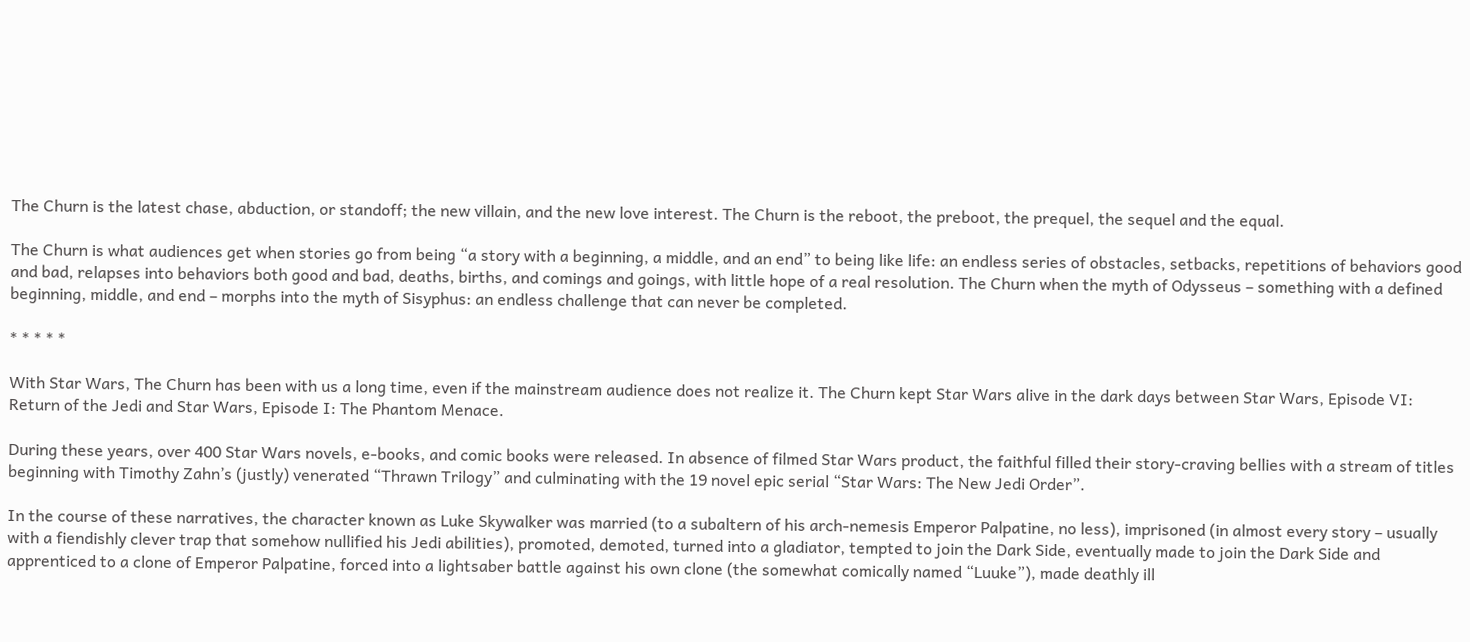The Churn is the latest chase, abduction, or standoff; the new villain, and the new love interest. The Churn is the reboot, the preboot, the prequel, the sequel and the equal.

The Churn is what audiences get when stories go from being “a story with a beginning, a middle, and an end” to being like life: an endless series of obstacles, setbacks, repetitions of behaviors good and bad, relapses into behaviors both good and bad, deaths, births, and comings and goings, with little hope of a real resolution. The Churn when the myth of Odysseus – something with a defined beginning, middle, and end – morphs into the myth of Sisyphus: an endless challenge that can never be completed.

* * * * *

With Star Wars, The Churn has been with us a long time, even if the mainstream audience does not realize it. The Churn kept Star Wars alive in the dark days between Star Wars, Episode VI: Return of the Jedi and Star Wars, Episode I: The Phantom Menace.

During these years, over 400 Star Wars novels, e-books, and comic books were released. In absence of filmed Star Wars product, the faithful filled their story-craving bellies with a stream of titles beginning with Timothy Zahn’s (justly) venerated “Thrawn Trilogy” and culminating with the 19 novel epic serial “Star Wars: The New Jedi Order”.

In the course of these narratives, the character known as Luke Skywalker was married (to a subaltern of his arch-nemesis Emperor Palpatine, no less), imprisoned (in almost every story – usually with a fiendishly clever trap that somehow nullified his Jedi abilities), promoted, demoted, turned into a gladiator, tempted to join the Dark Side, eventually made to join the Dark Side and apprenticed to a clone of Emperor Palpatine, forced into a lightsaber battle against his own clone (the somewhat comically named “Luuke”), made deathly ill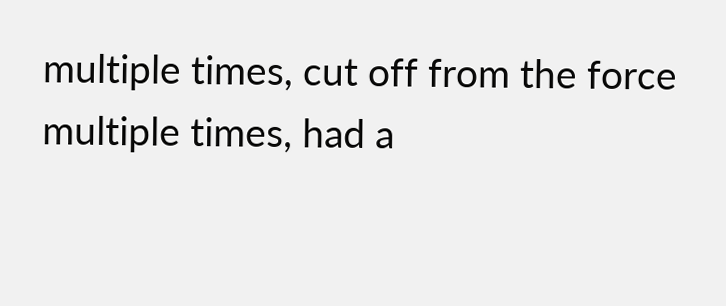multiple times, cut off from the force multiple times, had a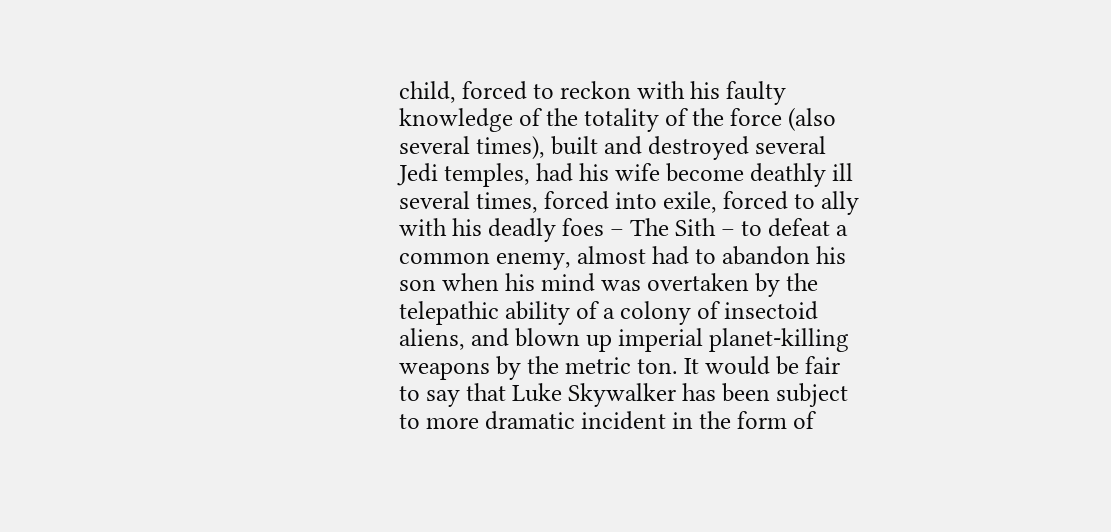child, forced to reckon with his faulty knowledge of the totality of the force (also several times), built and destroyed several Jedi temples, had his wife become deathly ill several times, forced into exile, forced to ally with his deadly foes – The Sith – to defeat a common enemy, almost had to abandon his son when his mind was overtaken by the telepathic ability of a colony of insectoid aliens, and blown up imperial planet-killing weapons by the metric ton. It would be fair to say that Luke Skywalker has been subject to more dramatic incident in the form of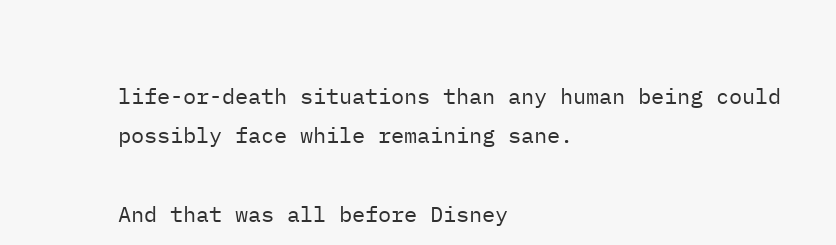life-or-death situations than any human being could possibly face while remaining sane.

And that was all before Disney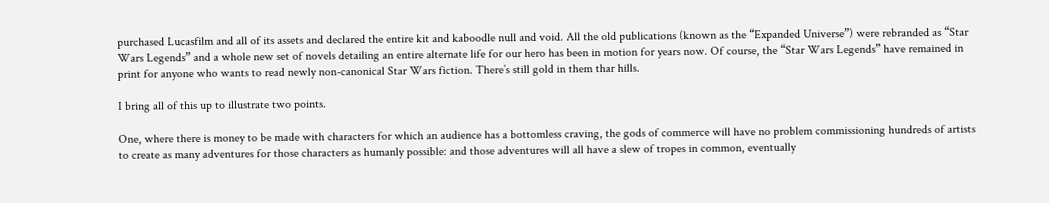purchased Lucasfilm and all of its assets and declared the entire kit and kaboodle null and void. All the old publications (known as the “Expanded Universe”) were rebranded as “Star Wars Legends” and a whole new set of novels detailing an entire alternate life for our hero has been in motion for years now. Of course, the “Star Wars Legends” have remained in print for anyone who wants to read newly non-canonical Star Wars fiction. There’s still gold in them thar hills.

I bring all of this up to illustrate two points.

One, where there is money to be made with characters for which an audience has a bottomless craving, the gods of commerce will have no problem commissioning hundreds of artists to create as many adventures for those characters as humanly possible: and those adventures will all have a slew of tropes in common, eventually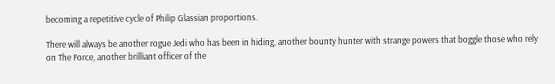becoming a repetitive cycle of Philip Glassian proportions.

There will always be another rogue Jedi who has been in hiding, another bounty hunter with strange powers that boggle those who rely on The Force, another brilliant officer of the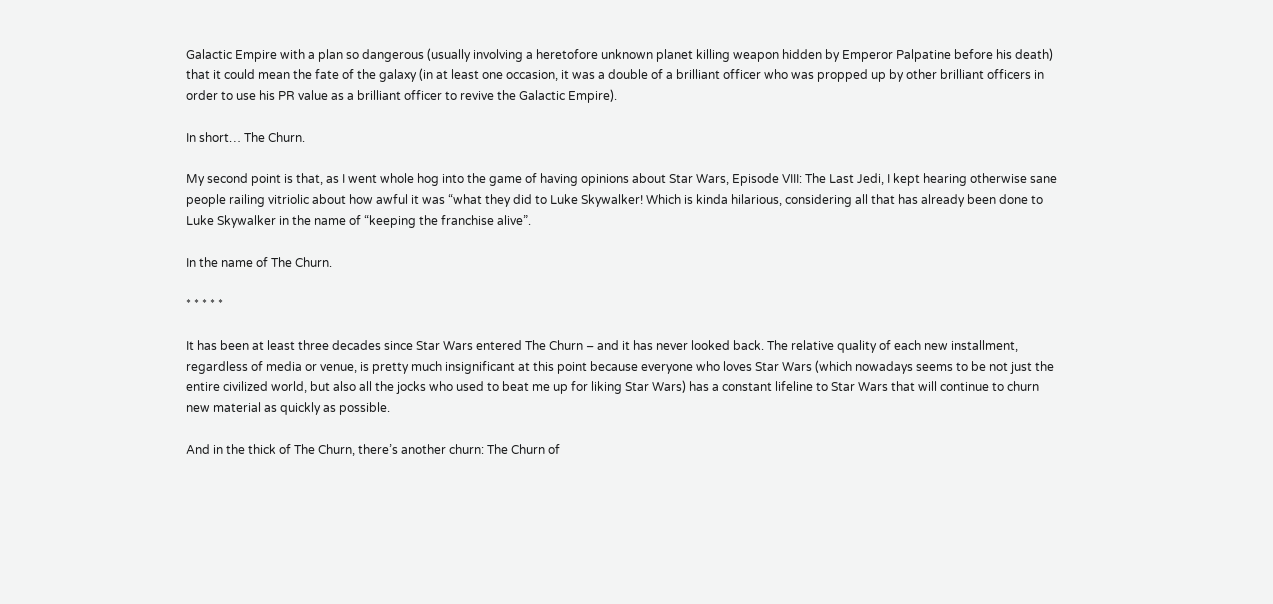Galactic Empire with a plan so dangerous (usually involving a heretofore unknown planet killing weapon hidden by Emperor Palpatine before his death) that it could mean the fate of the galaxy (in at least one occasion, it was a double of a brilliant officer who was propped up by other brilliant officers in order to use his PR value as a brilliant officer to revive the Galactic Empire).

In short… The Churn.

My second point is that, as I went whole hog into the game of having opinions about Star Wars, Episode VIII: The Last Jedi, I kept hearing otherwise sane people railing vitriolic about how awful it was “what they did to Luke Skywalker! Which is kinda hilarious, considering all that has already been done to Luke Skywalker in the name of “keeping the franchise alive”.

In the name of The Churn.

* * * * *

It has been at least three decades since Star Wars entered The Churn – and it has never looked back. The relative quality of each new installment, regardless of media or venue, is pretty much insignificant at this point because everyone who loves Star Wars (which nowadays seems to be not just the entire civilized world, but also all the jocks who used to beat me up for liking Star Wars) has a constant lifeline to Star Wars that will continue to churn new material as quickly as possible.

And in the thick of The Churn, there’s another churn: The Churn of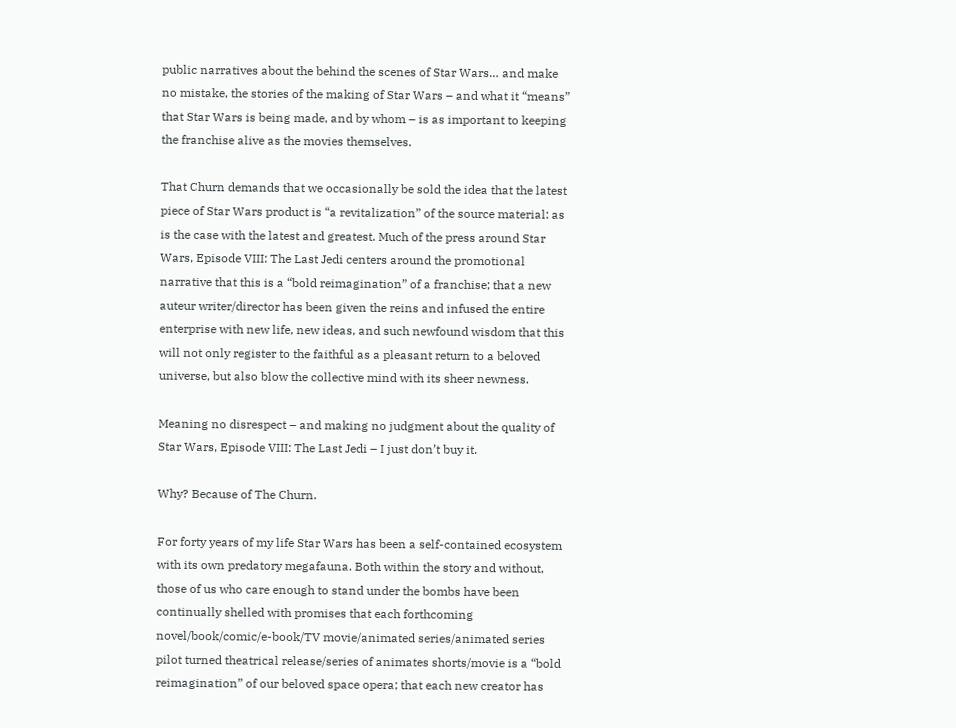public narratives about the behind the scenes of Star Wars… and make no mistake, the stories of the making of Star Wars – and what it “means” that Star Wars is being made, and by whom – is as important to keeping the franchise alive as the movies themselves.

That Churn demands that we occasionally be sold the idea that the latest piece of Star Wars product is “a revitalization” of the source material: as is the case with the latest and greatest. Much of the press around Star Wars, Episode VIII: The Last Jedi centers around the promotional narrative that this is a “bold reimagination” of a franchise; that a new auteur writer/director has been given the reins and infused the entire enterprise with new life, new ideas, and such newfound wisdom that this will not only register to the faithful as a pleasant return to a beloved universe, but also blow the collective mind with its sheer newness.

Meaning no disrespect – and making no judgment about the quality of Star Wars, Episode VIII: The Last Jedi – I just don’t buy it.

Why? Because of The Churn.

For forty years of my life Star Wars has been a self-contained ecosystem with its own predatory megafauna. Both within the story and without, those of us who care enough to stand under the bombs have been continually shelled with promises that each forthcoming novel/book/comic/e-book/TV movie/animated series/animated series pilot turned theatrical release/series of animates shorts/movie is a “bold reimagination” of our beloved space opera; that each new creator has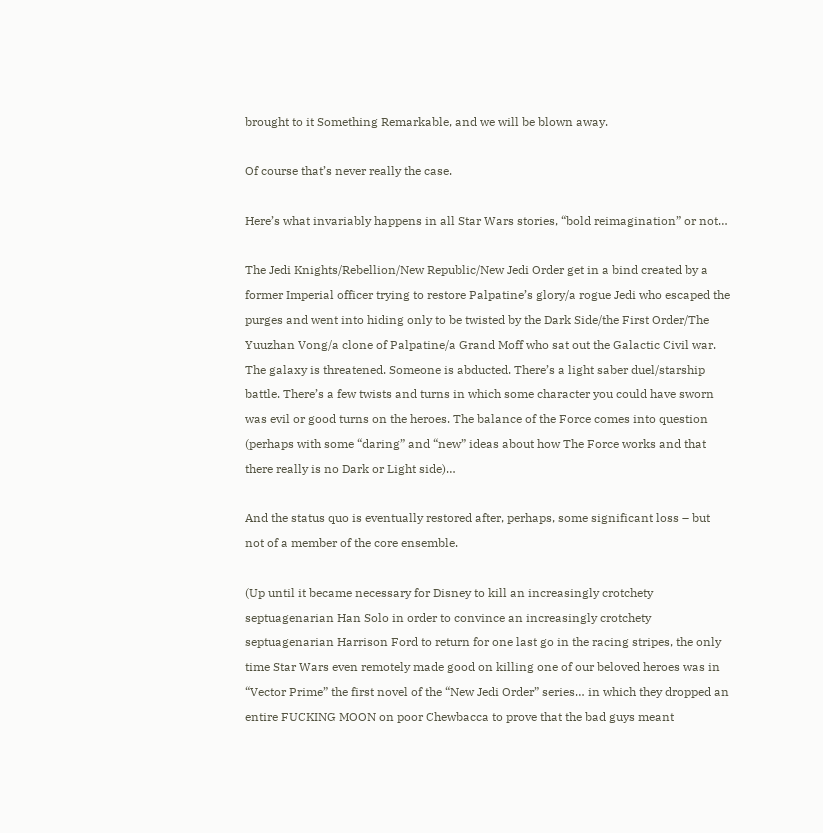brought to it Something Remarkable, and we will be blown away.

Of course that’s never really the case.

Here’s what invariably happens in all Star Wars stories, “bold reimagination” or not…

The Jedi Knights/Rebellion/New Republic/New Jedi Order get in a bind created by a former Imperial officer trying to restore Palpatine’s glory/a rogue Jedi who escaped the purges and went into hiding only to be twisted by the Dark Side/the First Order/The Yuuzhan Vong/a clone of Palpatine/a Grand Moff who sat out the Galactic Civil war. The galaxy is threatened. Someone is abducted. There’s a light saber duel/starship battle. There’s a few twists and turns in which some character you could have sworn was evil or good turns on the heroes. The balance of the Force comes into question (perhaps with some “daring” and “new” ideas about how The Force works and that there really is no Dark or Light side)…

And the status quo is eventually restored after, perhaps, some significant loss – but not of a member of the core ensemble.

(Up until it became necessary for Disney to kill an increasingly crotchety septuagenarian Han Solo in order to convince an increasingly crotchety septuagenarian Harrison Ford to return for one last go in the racing stripes, the only time Star Wars even remotely made good on killing one of our beloved heroes was in “Vector Prime” the first novel of the “New Jedi Order” series… in which they dropped an entire FUCKING MOON on poor Chewbacca to prove that the bad guys meant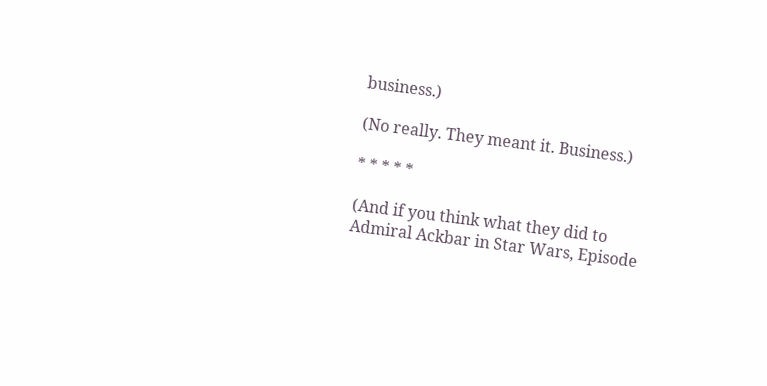business.)

(No really. They meant it. Business.)

* * * * *

(And if you think what they did to Admiral Ackbar in Star Wars, Episode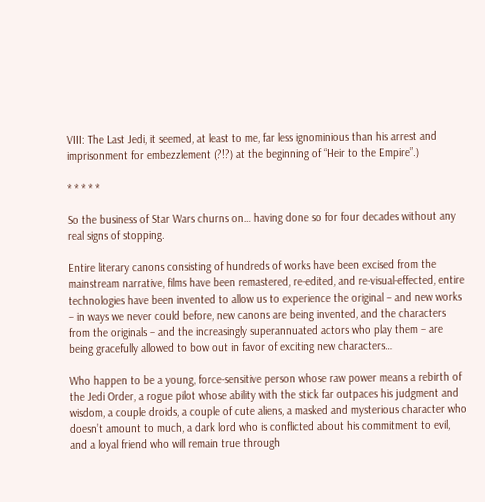VIII: The Last Jedi, it seemed, at least to me, far less ignominious than his arrest and imprisonment for embezzlement (?!?) at the beginning of “Heir to the Empire”.)

* * * * *

So the business of Star Wars churns on… having done so for four decades without any real signs of stopping.

Entire literary canons consisting of hundreds of works have been excised from the mainstream narrative, films have been remastered, re-edited, and re-visual-effected, entire technologies have been invented to allow us to experience the original – and new works – in ways we never could before, new canons are being invented, and the characters from the originals – and the increasingly superannuated actors who play them – are being gracefully allowed to bow out in favor of exciting new characters…

Who happen to be a young, force-sensitive person whose raw power means a rebirth of the Jedi Order, a rogue pilot whose ability with the stick far outpaces his judgment and wisdom, a couple droids, a couple of cute aliens, a masked and mysterious character who doesn’t amount to much, a dark lord who is conflicted about his commitment to evil, and a loyal friend who will remain true through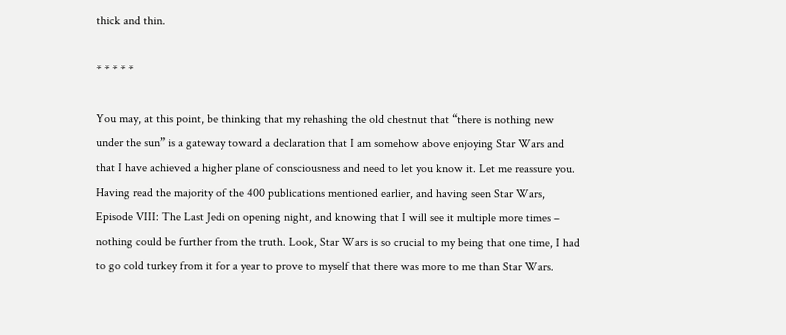thick and thin.

* * * * *

You may, at this point, be thinking that my rehashing the old chestnut that “there is nothing new under the sun” is a gateway toward a declaration that I am somehow above enjoying Star Wars and that I have achieved a higher plane of consciousness and need to let you know it. Let me reassure you. Having read the majority of the 400 publications mentioned earlier, and having seen Star Wars, Episode VIII: The Last Jedi on opening night, and knowing that I will see it multiple more times – nothing could be further from the truth. Look, Star Wars is so crucial to my being that one time, I had to go cold turkey from it for a year to prove to myself that there was more to me than Star Wars.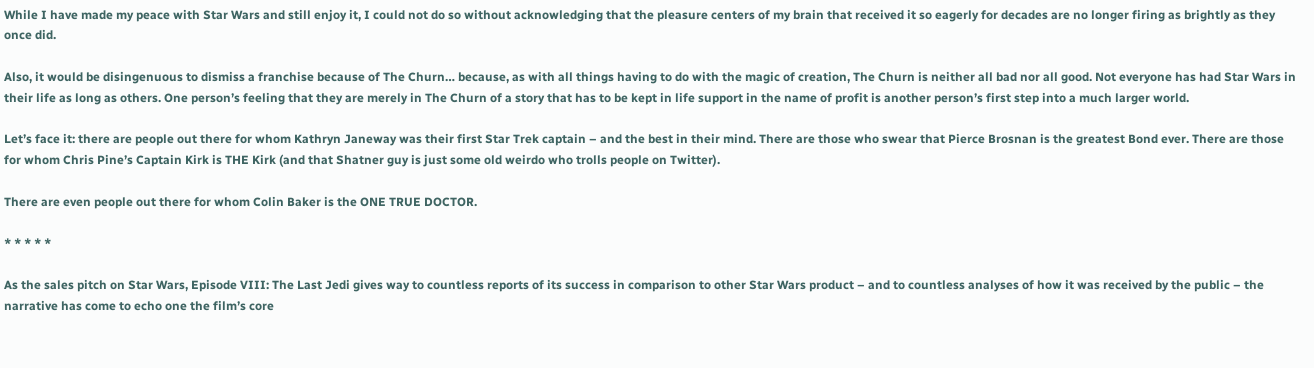While I have made my peace with Star Wars and still enjoy it, I could not do so without acknowledging that the pleasure centers of my brain that received it so eagerly for decades are no longer firing as brightly as they once did.

Also, it would be disingenuous to dismiss a franchise because of The Churn… because, as with all things having to do with the magic of creation, The Churn is neither all bad nor all good. Not everyone has had Star Wars in their life as long as others. One person’s feeling that they are merely in The Churn of a story that has to be kept in life support in the name of profit is another person’s first step into a much larger world.

Let’s face it: there are people out there for whom Kathryn Janeway was their first Star Trek captain – and the best in their mind. There are those who swear that Pierce Brosnan is the greatest Bond ever. There are those for whom Chris Pine’s Captain Kirk is THE Kirk (and that Shatner guy is just some old weirdo who trolls people on Twitter).

There are even people out there for whom Colin Baker is the ONE TRUE DOCTOR.

* * * * *

As the sales pitch on Star Wars, Episode VIII: The Last Jedi gives way to countless reports of its success in comparison to other Star Wars product – and to countless analyses of how it was received by the public – the narrative has come to echo one the film’s core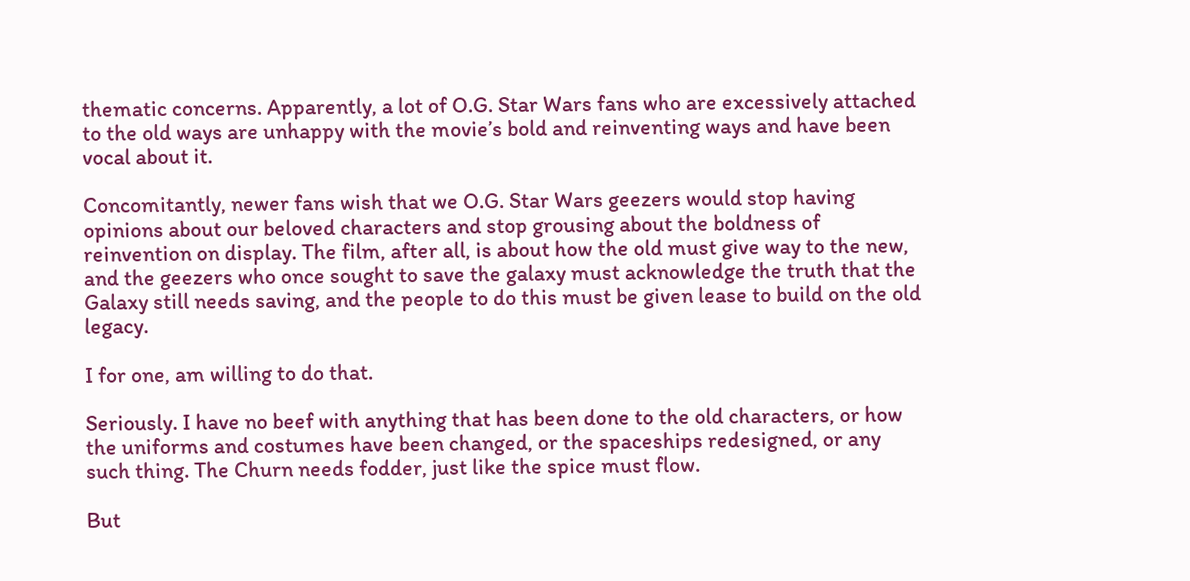thematic concerns. Apparently, a lot of O.G. Star Wars fans who are excessively attached to the old ways are unhappy with the movie’s bold and reinventing ways and have been vocal about it.

Concomitantly, newer fans wish that we O.G. Star Wars geezers would stop having opinions about our beloved characters and stop grousing about the boldness of reinvention on display. The film, after all, is about how the old must give way to the new, and the geezers who once sought to save the galaxy must acknowledge the truth that the Galaxy still needs saving, and the people to do this must be given lease to build on the old legacy.

I for one, am willing to do that.

Seriously. I have no beef with anything that has been done to the old characters, or how the uniforms and costumes have been changed, or the spaceships redesigned, or any such thing. The Churn needs fodder, just like the spice must flow.

But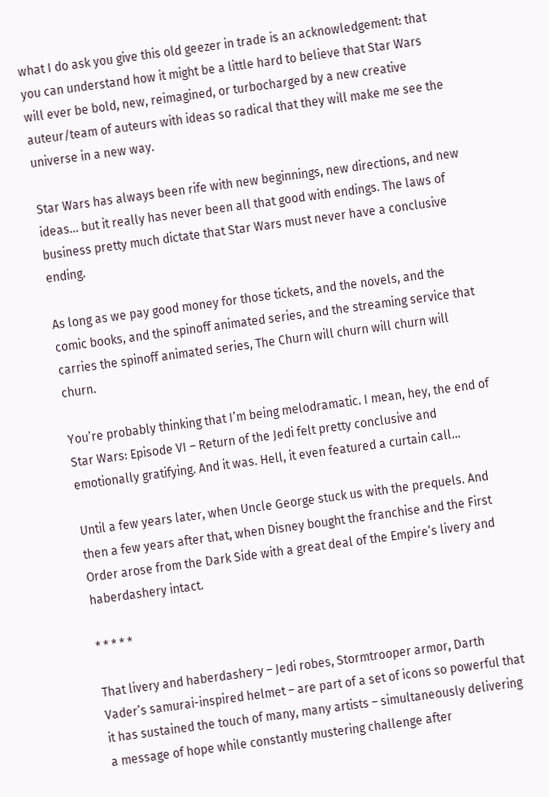what I do ask you give this old geezer in trade is an acknowledgement: that you can understand how it might be a little hard to believe that Star Wars will ever be bold, new, reimagined, or turbocharged by a new creative auteur/team of auteurs with ideas so radical that they will make me see the universe in a new way.

Star Wars has always been rife with new beginnings, new directions, and new ideas… but it really has never been all that good with endings. The laws of business pretty much dictate that Star Wars must never have a conclusive ending.

As long as we pay good money for those tickets, and the novels, and the comic books, and the spinoff animated series, and the streaming service that carries the spinoff animated series, The Churn will churn will churn will churn.

You’re probably thinking that I’m being melodramatic. I mean, hey, the end of Star Wars: Episode VI – Return of the Jedi felt pretty conclusive and emotionally gratifying. And it was. Hell, it even featured a curtain call…

Until a few years later, when Uncle George stuck us with the prequels. And then a few years after that, when Disney bought the franchise and the First Order arose from the Dark Side with a great deal of the Empire’s livery and haberdashery intact.

* * * * *

That livery and haberdashery – Jedi robes, Stormtrooper armor, Darth Vader’s samurai-inspired helmet – are part of a set of icons so powerful that it has sustained the touch of many, many artists – simultaneously delivering a message of hope while constantly mustering challenge after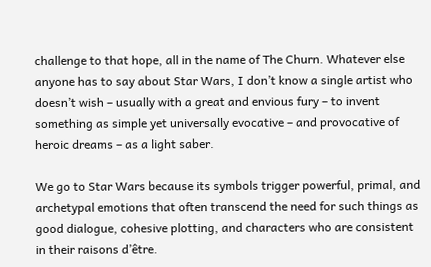challenge to that hope, all in the name of The Churn. Whatever else anyone has to say about Star Wars, I don’t know a single artist who doesn’t wish – usually with a great and envious fury – to invent something as simple yet universally evocative – and provocative of heroic dreams – as a light saber.

We go to Star Wars because its symbols trigger powerful, primal, and archetypal emotions that often transcend the need for such things as good dialogue, cohesive plotting, and characters who are consistent in their raisons d’être.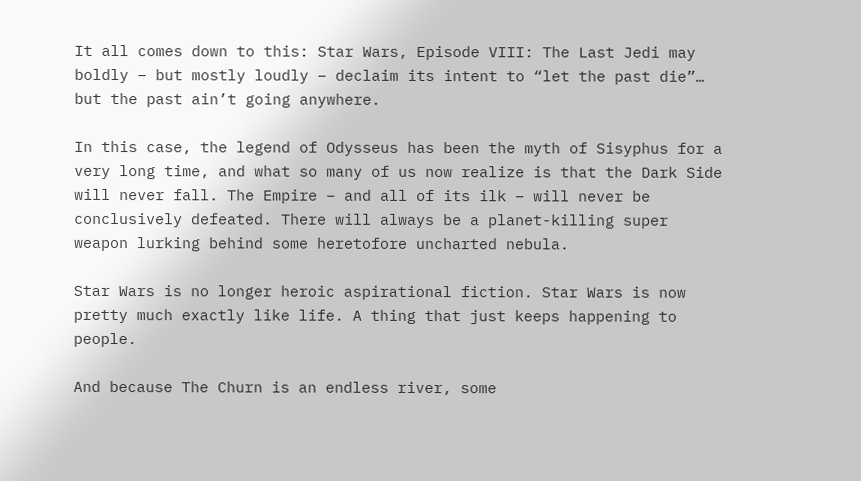It all comes down to this: Star Wars, Episode VIII: The Last Jedi may boldly – but mostly loudly – declaim its intent to “let the past die”… but the past ain’t going anywhere.

In this case, the legend of Odysseus has been the myth of Sisyphus for a very long time, and what so many of us now realize is that the Dark Side will never fall. The Empire – and all of its ilk – will never be conclusively defeated. There will always be a planet-killing super weapon lurking behind some heretofore uncharted nebula.

Star Wars is no longer heroic aspirational fiction. Star Wars is now pretty much exactly like life. A thing that just keeps happening to people.

And because The Churn is an endless river, some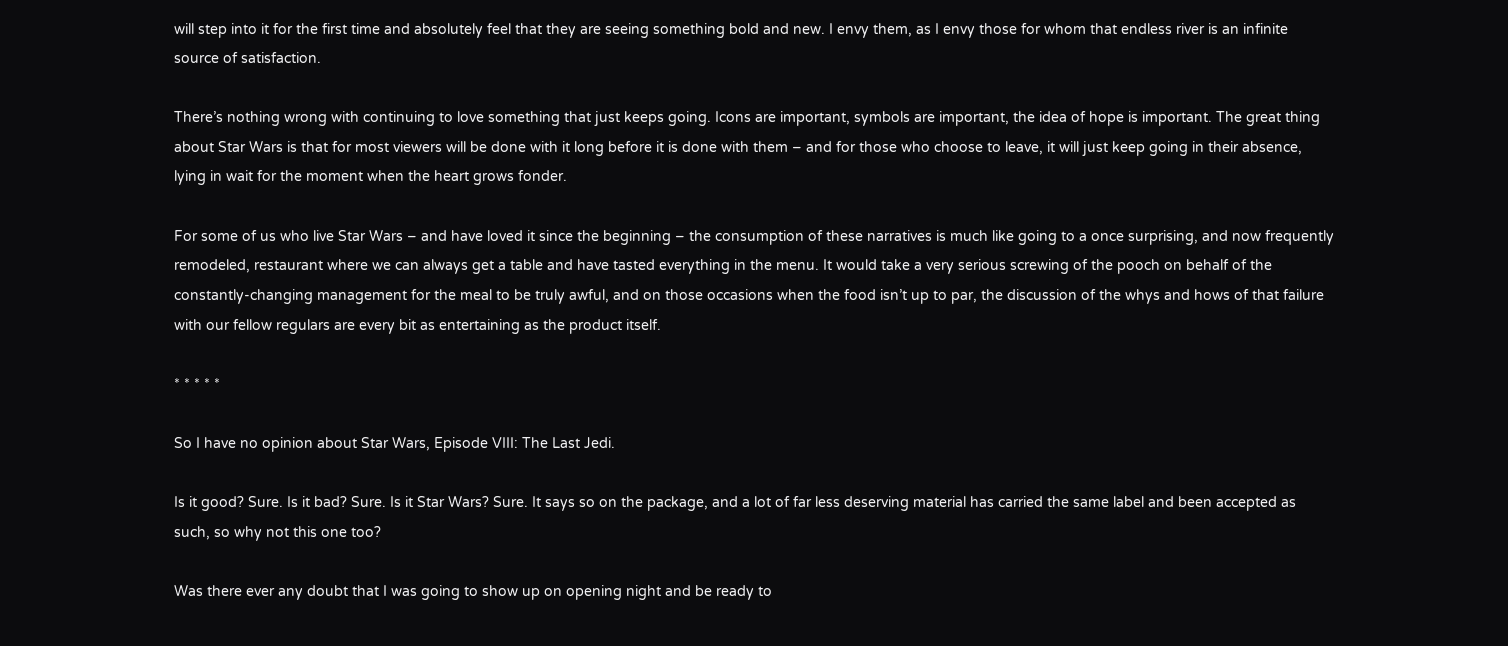will step into it for the first time and absolutely feel that they are seeing something bold and new. I envy them, as I envy those for whom that endless river is an infinite source of satisfaction.

There’s nothing wrong with continuing to love something that just keeps going. Icons are important, symbols are important, the idea of hope is important. The great thing about Star Wars is that for most viewers will be done with it long before it is done with them – and for those who choose to leave, it will just keep going in their absence, lying in wait for the moment when the heart grows fonder.

For some of us who live Star Wars – and have loved it since the beginning – the consumption of these narratives is much like going to a once surprising, and now frequently remodeled, restaurant where we can always get a table and have tasted everything in the menu. It would take a very serious screwing of the pooch on behalf of the constantly-changing management for the meal to be truly awful, and on those occasions when the food isn’t up to par, the discussion of the whys and hows of that failure with our fellow regulars are every bit as entertaining as the product itself.

* * * * *

So I have no opinion about Star Wars, Episode VIII: The Last Jedi.

Is it good? Sure. Is it bad? Sure. Is it Star Wars? Sure. It says so on the package, and a lot of far less deserving material has carried the same label and been accepted as such, so why not this one too?

Was there ever any doubt that I was going to show up on opening night and be ready to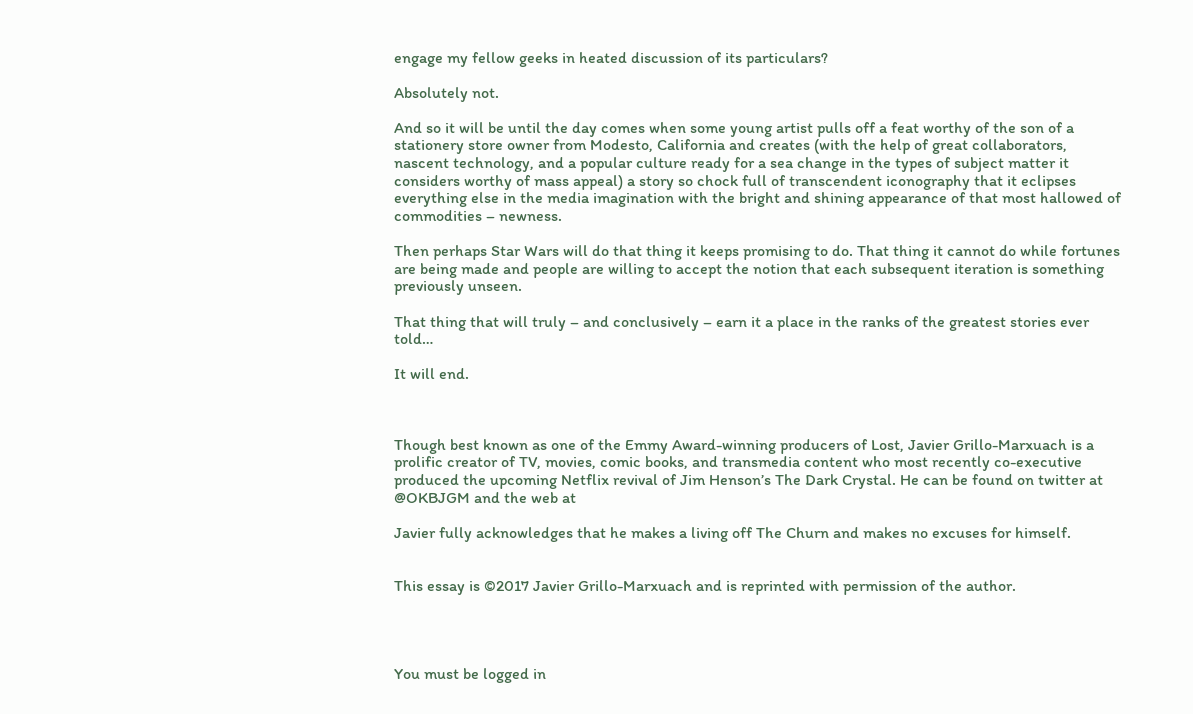engage my fellow geeks in heated discussion of its particulars?

Absolutely not.

And so it will be until the day comes when some young artist pulls off a feat worthy of the son of a stationery store owner from Modesto, California and creates (with the help of great collaborators, nascent technology, and a popular culture ready for a sea change in the types of subject matter it considers worthy of mass appeal) a story so chock full of transcendent iconography that it eclipses everything else in the media imagination with the bright and shining appearance of that most hallowed of commodities – newness.

Then perhaps Star Wars will do that thing it keeps promising to do. That thing it cannot do while fortunes are being made and people are willing to accept the notion that each subsequent iteration is something previously unseen.

That thing that will truly – and conclusively – earn it a place in the ranks of the greatest stories ever told…

It will end.



Though best known as one of the Emmy Award-winning producers of Lost, Javier Grillo-Marxuach is a prolific creator of TV, movies, comic books, and transmedia content who most recently co-executive produced the upcoming Netflix revival of Jim Henson’s The Dark Crystal. He can be found on twitter at @OKBJGM and the web at

Javier fully acknowledges that he makes a living off The Churn and makes no excuses for himself.


This essay is ©2017 Javier Grillo-Marxuach and is reprinted with permission of the author.




You must be logged in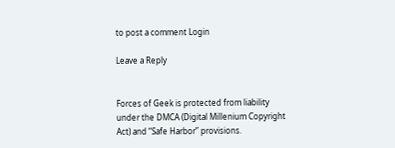to post a comment Login

Leave a Reply


Forces of Geek is protected from liability under the DMCA (Digital Millenium Copyright Act) and “Safe Harbor” provisions.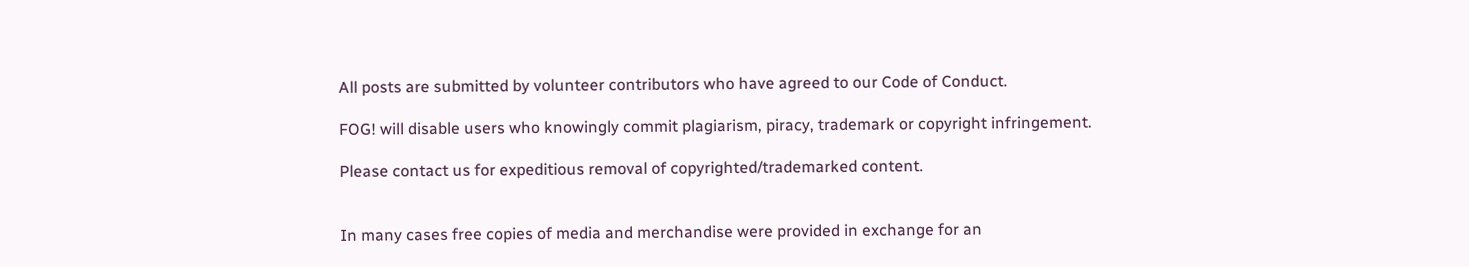All posts are submitted by volunteer contributors who have agreed to our Code of Conduct.

FOG! will disable users who knowingly commit plagiarism, piracy, trademark or copyright infringement.

Please contact us for expeditious removal of copyrighted/trademarked content.


In many cases free copies of media and merchandise were provided in exchange for an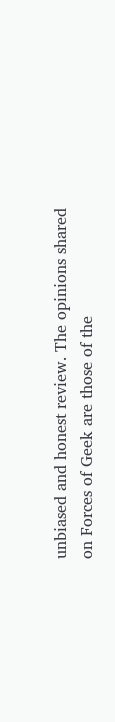unbiased and honest review. The opinions shared on Forces of Geek are those of the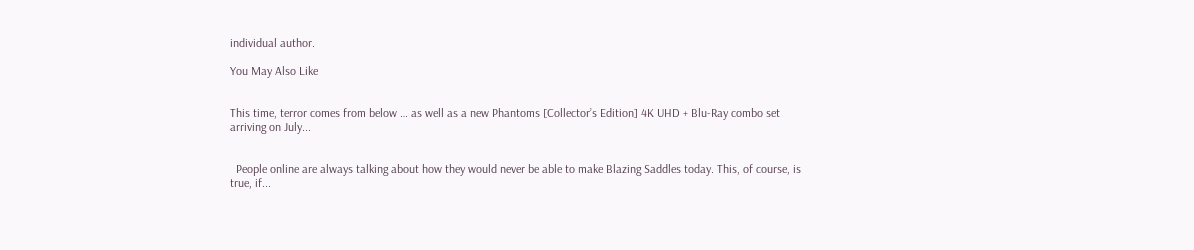individual author.

You May Also Like


This time, terror comes from below … as well as a new Phantoms [Collector’s Edition] 4K UHD + Blu-Ray combo set arriving on July...


  People online are always talking about how they would never be able to make Blazing Saddles today. This, of course, is true, if...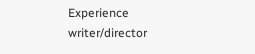Experience writer/director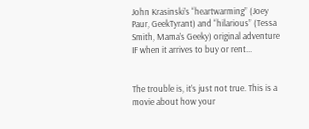John Krasinski’s “heartwarming” (Joey Paur, GeekTyrant) and “hilarious” (Tessa Smith, Mama’s Geeky) original adventure IF when it arrives to buy or rent...


The trouble is, it’s just not true. This is a movie about how your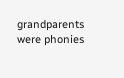grandparents were phonies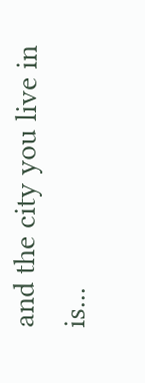and the city you live in is...